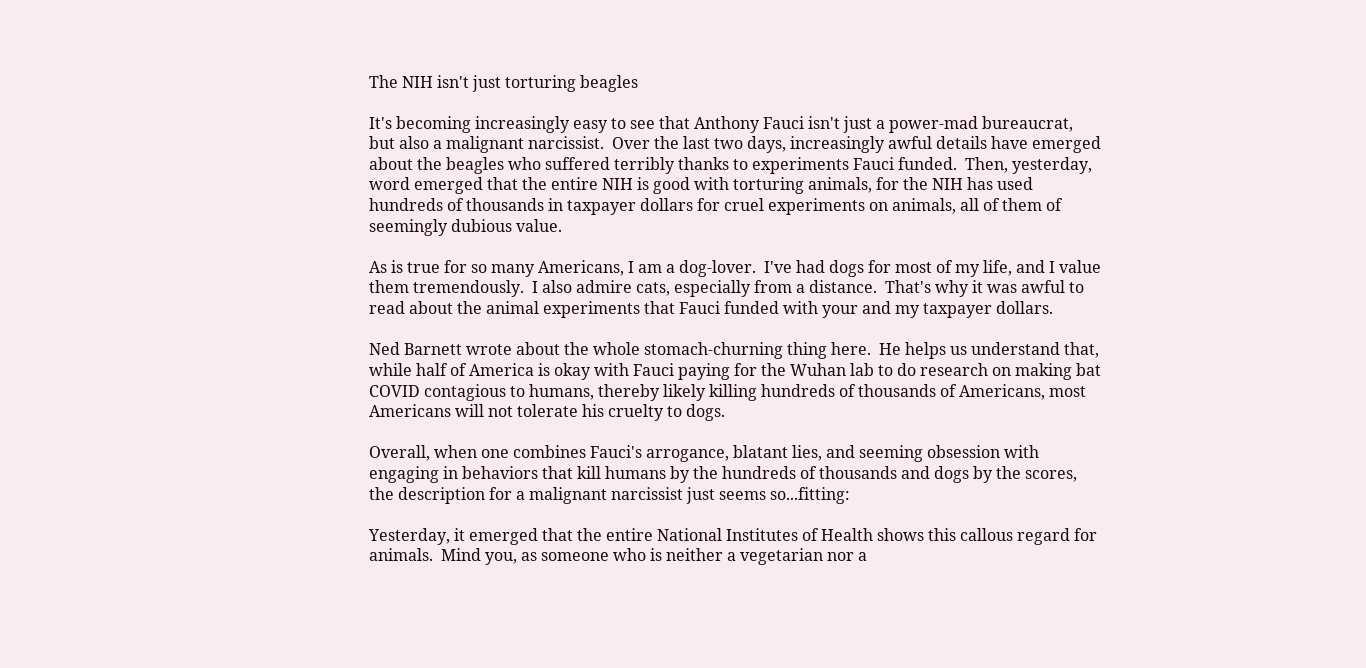The NIH isn't just torturing beagles

It's becoming increasingly easy to see that Anthony Fauci isn't just a power-mad bureaucrat, but also a malignant narcissist.  Over the last two days, increasingly awful details have emerged about the beagles who suffered terribly thanks to experiments Fauci funded.  Then, yesterday, word emerged that the entire NIH is good with torturing animals, for the NIH has used hundreds of thousands in taxpayer dollars for cruel experiments on animals, all of them of seemingly dubious value.

As is true for so many Americans, I am a dog-lover.  I've had dogs for most of my life, and I value them tremendously.  I also admire cats, especially from a distance.  That's why it was awful to read about the animal experiments that Fauci funded with your and my taxpayer dollars.

Ned Barnett wrote about the whole stomach-churning thing here.  He helps us understand that, while half of America is okay with Fauci paying for the Wuhan lab to do research on making bat COVID contagious to humans, thereby likely killing hundreds of thousands of Americans, most Americans will not tolerate his cruelty to dogs.

Overall, when one combines Fauci's arrogance, blatant lies, and seeming obsession with engaging in behaviors that kill humans by the hundreds of thousands and dogs by the scores, the description for a malignant narcissist just seems so...fitting:

Yesterday, it emerged that the entire National Institutes of Health shows this callous regard for animals.  Mind you, as someone who is neither a vegetarian nor a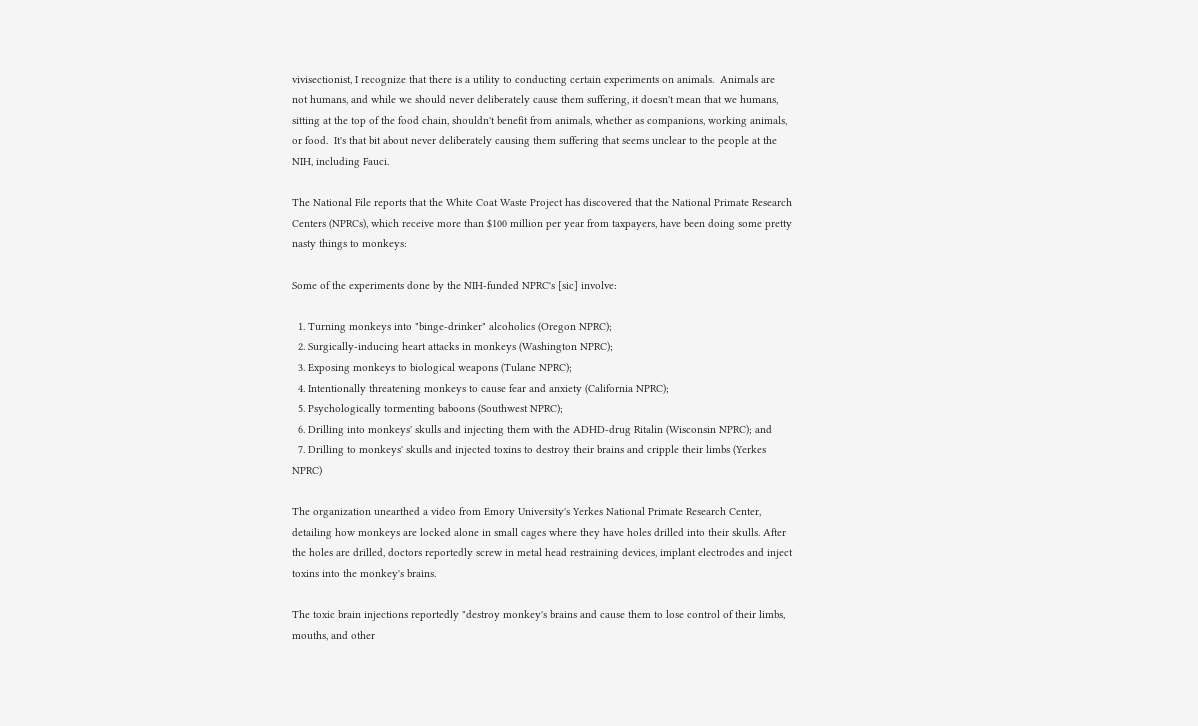vivisectionist, I recognize that there is a utility to conducting certain experiments on animals.  Animals are not humans, and while we should never deliberately cause them suffering, it doesn't mean that we humans, sitting at the top of the food chain, shouldn't benefit from animals, whether as companions, working animals, or food.  It's that bit about never deliberately causing them suffering that seems unclear to the people at the NIH, including Fauci.

The National File reports that the White Coat Waste Project has discovered that the National Primate Research Centers (NPRCs), which receive more than $100 million per year from taxpayers, have been doing some pretty nasty things to monkeys:

Some of the experiments done by the NIH-funded NPRC's [sic] involve:

  1. Turning monkeys into "binge-drinker" alcoholics (Oregon NPRC);
  2. Surgically-inducing heart attacks in monkeys (Washington NPRC);
  3. Exposing monkeys to biological weapons (Tulane NPRC);
  4. Intentionally threatening monkeys to cause fear and anxiety (California NPRC);
  5. Psychologically tormenting baboons (Southwest NPRC);
  6. Drilling into monkeys' skulls and injecting them with the ADHD-drug Ritalin (Wisconsin NPRC); and
  7. Drilling to monkeys' skulls and injected toxins to destroy their brains and cripple their limbs (Yerkes NPRC)

The organization unearthed a video from Emory University's Yerkes National Primate Research Center, detailing how monkeys are locked alone in small cages where they have holes drilled into their skulls. After the holes are drilled, doctors reportedly screw in metal head restraining devices, implant electrodes and inject toxins into the monkey's brains.

The toxic brain injections reportedly "destroy monkey's brains and cause them to lose control of their limbs, mouths, and other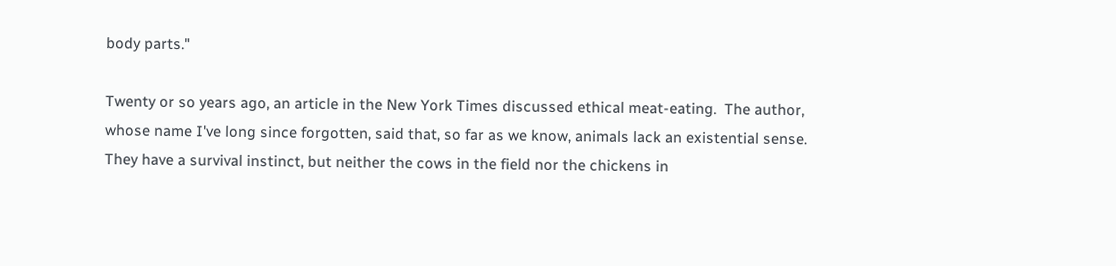body parts."

Twenty or so years ago, an article in the New York Times discussed ethical meat-eating.  The author, whose name I've long since forgotten, said that, so far as we know, animals lack an existential sense.  They have a survival instinct, but neither the cows in the field nor the chickens in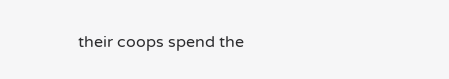their coops spend the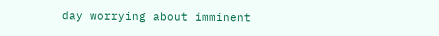day worrying about imminent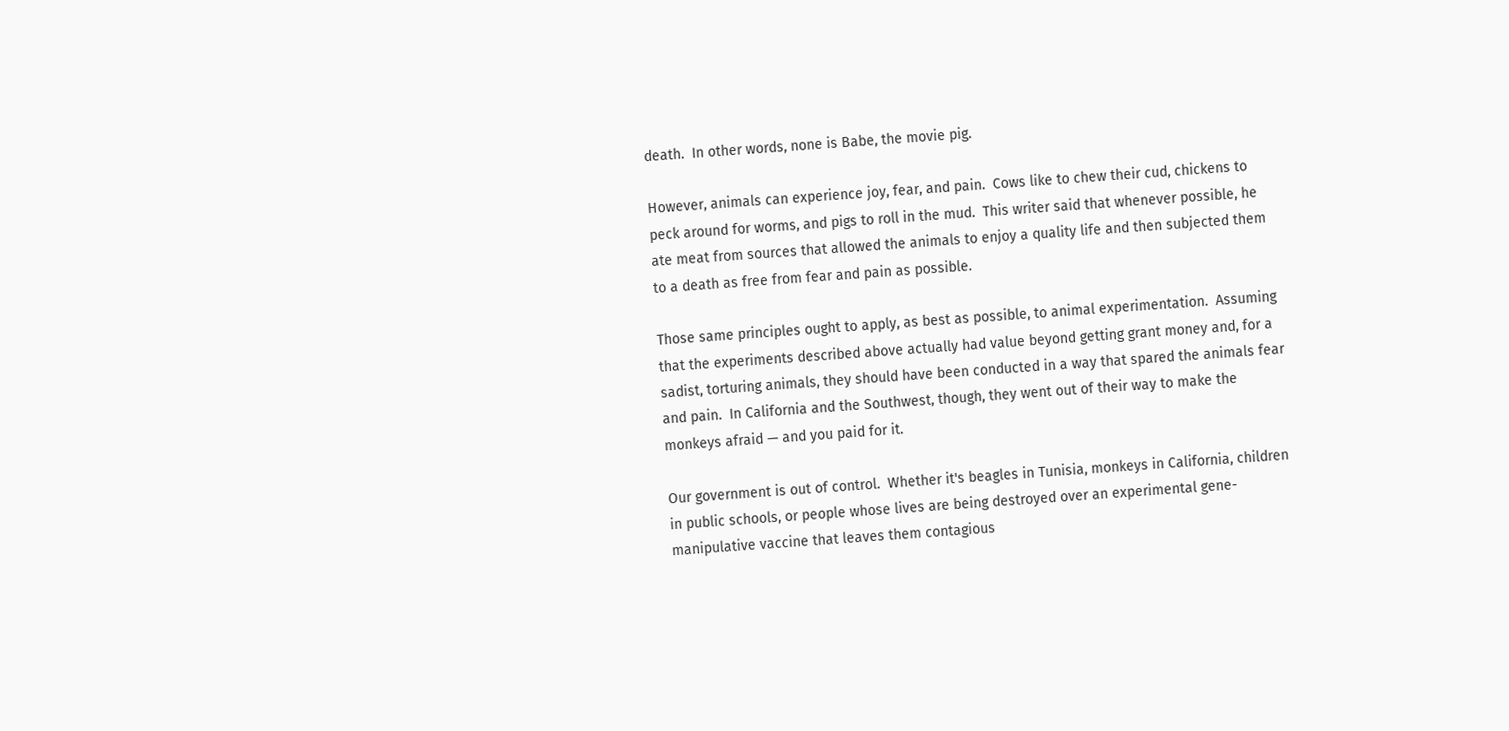death.  In other words, none is Babe, the movie pig.

However, animals can experience joy, fear, and pain.  Cows like to chew their cud, chickens to peck around for worms, and pigs to roll in the mud.  This writer said that whenever possible, he ate meat from sources that allowed the animals to enjoy a quality life and then subjected them to a death as free from fear and pain as possible.

Those same principles ought to apply, as best as possible, to animal experimentation.  Assuming that the experiments described above actually had value beyond getting grant money and, for a sadist, torturing animals, they should have been conducted in a way that spared the animals fear and pain.  In California and the Southwest, though, they went out of their way to make the monkeys afraid — and you paid for it.

Our government is out of control.  Whether it's beagles in Tunisia, monkeys in California, children in public schools, or people whose lives are being destroyed over an experimental gene-manipulative vaccine that leaves them contagious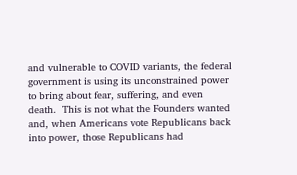and vulnerable to COVID variants, the federal government is using its unconstrained power to bring about fear, suffering, and even death.  This is not what the Founders wanted and, when Americans vote Republicans back into power, those Republicans had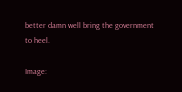better damn well bring the government to heel.

Image: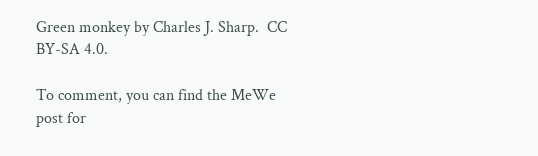Green monkey by Charles J. Sharp.  CC BY-SA 4.0.

To comment, you can find the MeWe post for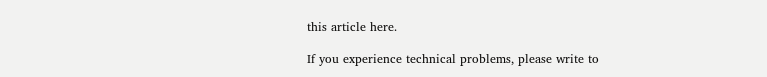this article here.

If you experience technical problems, please write to